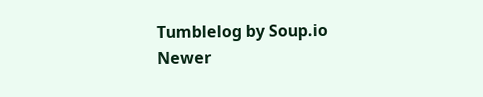Tumblelog by Soup.io
Newer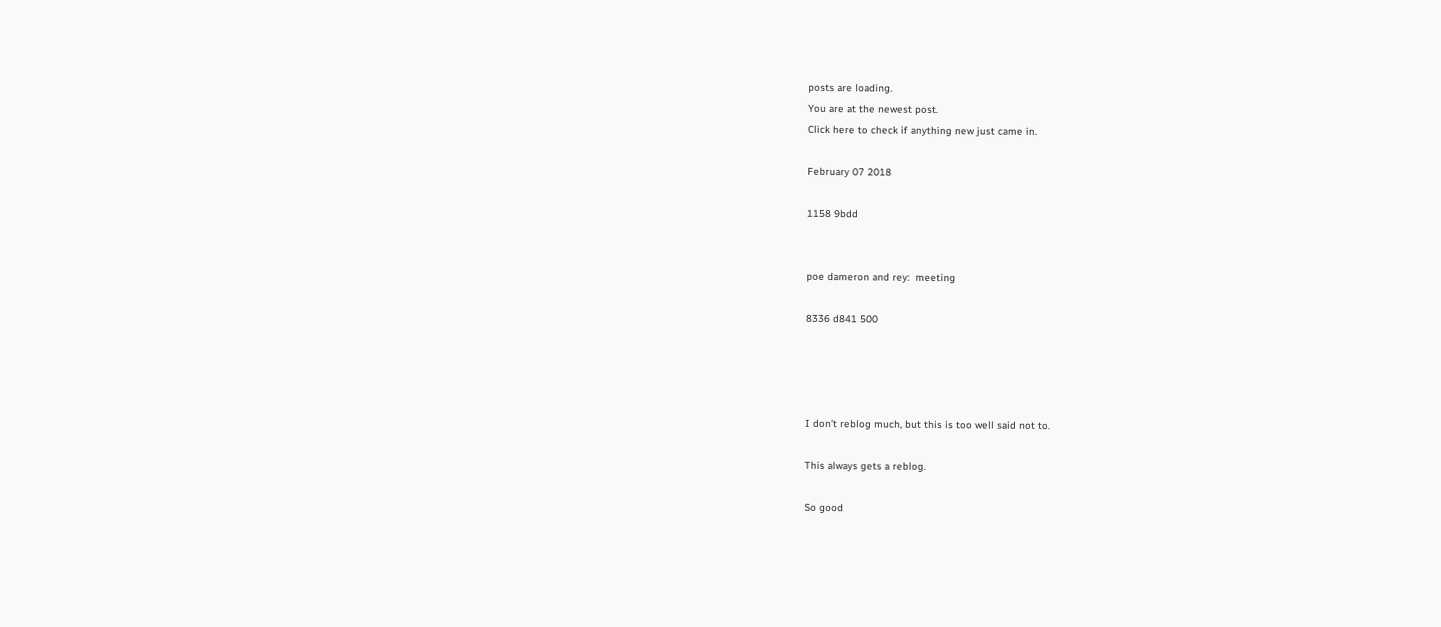posts are loading.
You are at the newest post.
Click here to check if anything new just came in.

February 07 2018

1158 9bdd


poe dameron and rey:  meeting

8336 d841 500




I don’t reblog much, but this is too well said not to.

This always gets a reblog.

So good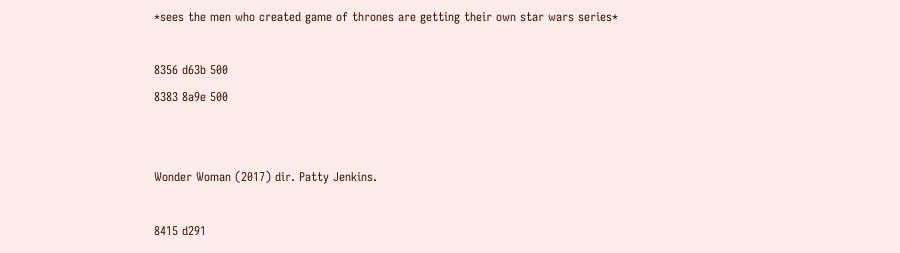*sees the men who created game of thrones are getting their own star wars series*

8356 d63b 500
8383 8a9e 500


Wonder Woman (2017) dir. Patty Jenkins.

8415 d291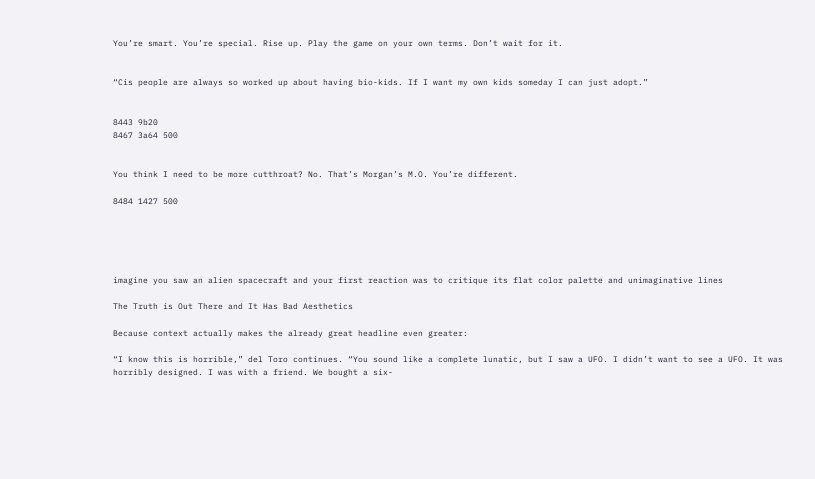You’re smart. You’re special. Rise up. Play the game on your own terms. Don’t wait for it.


“Cis people are always so worked up about having bio-kids. If I want my own kids someday I can just adopt.”


8443 9b20
8467 3a64 500


You think I need to be more cutthroat? No. That’s Morgan’s M.O. You’re different.

8484 1427 500





imagine you saw an alien spacecraft and your first reaction was to critique its flat color palette and unimaginative lines

The Truth is Out There and It Has Bad Aesthetics

Because context actually makes the already great headline even greater:

“I know this is horrible,” del Toro continues. “You sound like a complete lunatic, but I saw a UFO. I didn’t want to see a UFO. It was horribly designed. I was with a friend. We bought a six-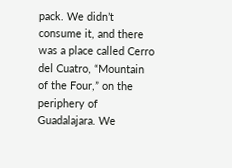pack. We didn’t consume it, and there was a place called Cerro del Cuatro, “Mountain of the Four,” on the periphery of Guadalajara. We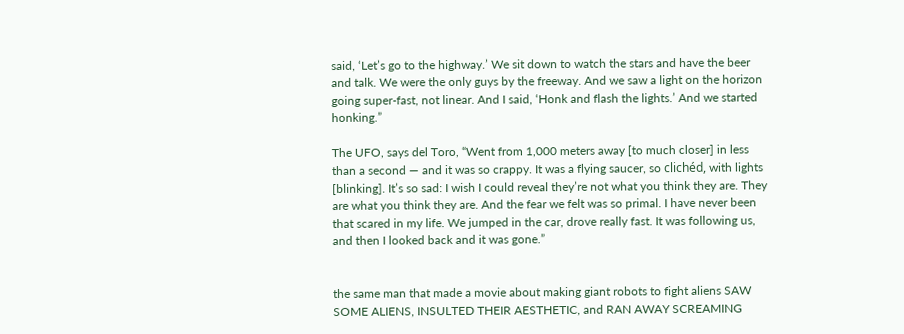said, ‘Let’s go to the highway.’ We sit down to watch the stars and have the beer and talk. We were the only guys by the freeway. And we saw a light on the horizon going super-fast, not linear. And I said, ‘Honk and flash the lights.’ And we started honking.”

The UFO, says del Toro, “Went from 1,000 meters away [to much closer] in less than a second — and it was so crappy. It was a flying saucer, so clichéd, with lights [blinking]. It’s so sad: I wish I could reveal they’re not what you think they are. They are what you think they are. And the fear we felt was so primal. I have never been that scared in my life. We jumped in the car, drove really fast. It was following us, and then I looked back and it was gone.”


the same man that made a movie about making giant robots to fight aliens SAW SOME ALIENS, INSULTED THEIR AESTHETIC, and RAN AWAY SCREAMING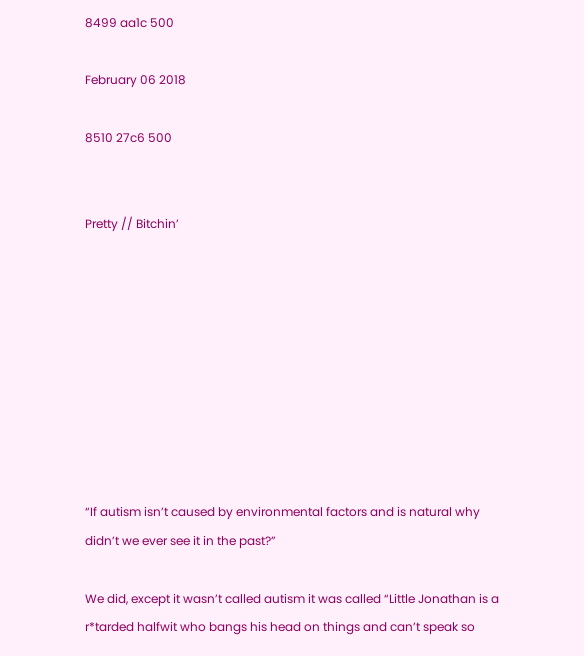8499 aa1c 500

February 06 2018

8510 27c6 500


Pretty // Bitchin’









“If autism isn’t caused by environmental factors and is natural why didn’t we ever see it in the past?”

We did, except it wasn’t called autism it was called “Little Jonathan is a r*tarded halfwit who bangs his head on things and can’t speak so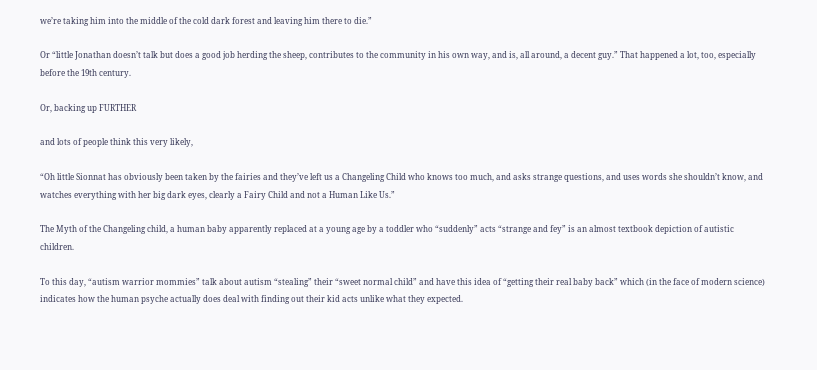we’re taking him into the middle of the cold dark forest and leaving him there to die.”

Or “little Jonathan doesn’t talk but does a good job herding the sheep, contributes to the community in his own way, and is, all around, a decent guy.” That happened a lot, too, especially before the 19th century.

Or, backing up FURTHER

and lots of people think this very likely,

“Oh little Sionnat has obviously been taken by the fairies and they’ve left us a Changeling Child who knows too much, and asks strange questions, and uses words she shouldn’t know, and watches everything with her big dark eyes, clearly a Fairy Child and not a Human Like Us.”

The Myth of the Changeling child, a human baby apparently replaced at a young age by a toddler who “suddenly” acts “strange and fey” is an almost textbook depiction of autistic children.

To this day, “autism warrior mommies” talk about autism “stealing” their “sweet normal child” and have this idea of “getting their real baby back” which (in the face of modern science)  indicates how the human psyche actually does deal with finding out their kid acts unlike what they expected.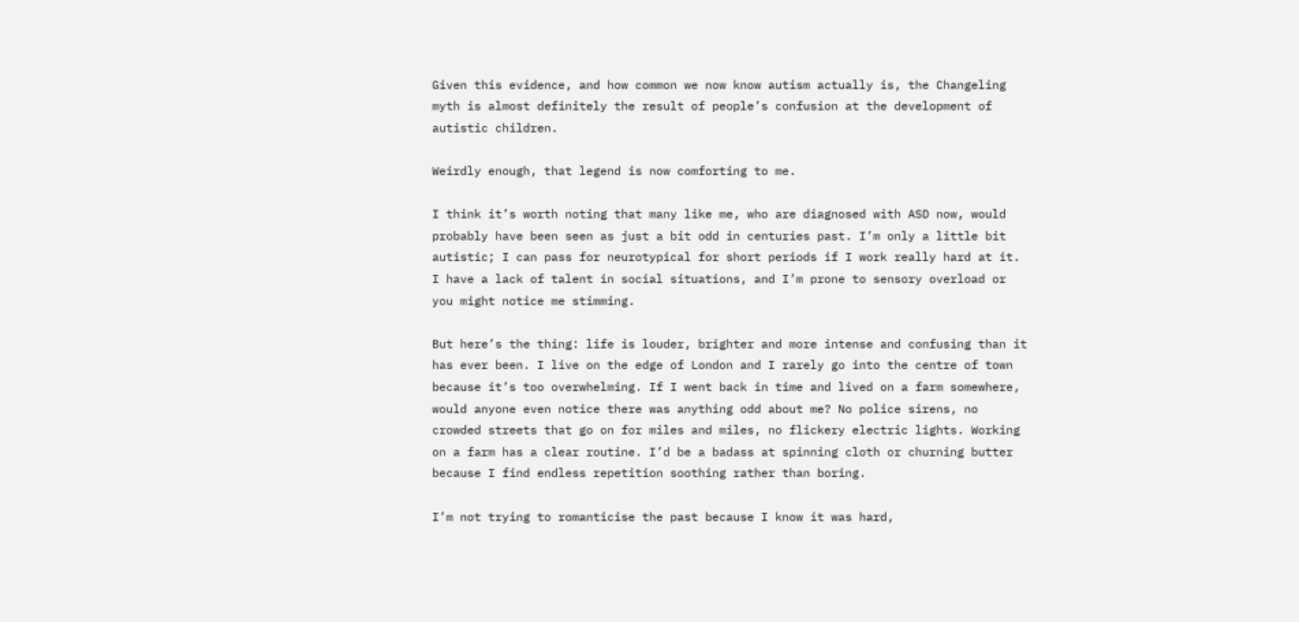Given this evidence, and how common we now know autism actually is, the Changeling myth is almost definitely the result of people’s confusion at the development of autistic children.

Weirdly enough, that legend is now comforting to me.

I think it’s worth noting that many like me, who are diagnosed with ASD now, would probably have been seen as just a bit odd in centuries past. I’m only a little bit autistic; I can pass for neurotypical for short periods if I work really hard at it. I have a lack of talent in social situations, and I’m prone to sensory overload or you might notice me stimming.

But here’s the thing: life is louder, brighter and more intense and confusing than it has ever been. I live on the edge of London and I rarely go into the centre of town because it’s too overwhelming. If I went back in time and lived on a farm somewhere, would anyone even notice there was anything odd about me? No police sirens, no crowded streets that go on for miles and miles, no flickery electric lights. Working on a farm has a clear routine. I’d be a badass at spinning cloth or churning butter because I find endless repetition soothing rather than boring.

I’m not trying to romanticise the past because I know it was hard,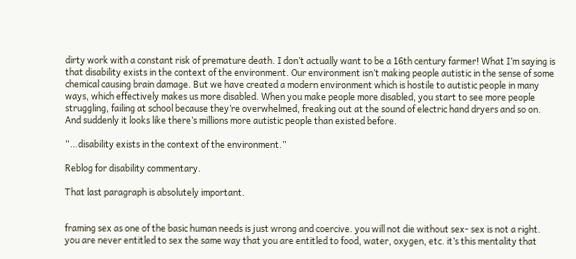dirty work with a constant risk of premature death. I don’t actually want to be a 16th century farmer! What I’m saying is that disability exists in the context of the environment. Our environment isn’t making people autistic in the sense of some chemical causing brain damage. But we have created a modern environment which is hostile to autistic people in many ways, which effectively makes us more disabled. When you make people more disabled, you start to see more people struggling, failing at school because they’re overwhelmed, freaking out at the sound of electric hand dryers and so on. And suddenly it looks like there’s millions more autistic people than existed before.

“…disability exists in the context of the environment.”

Reblog for disability commentary.

That last paragraph is absolutely important.


framing sex as one of the basic human needs is just wrong and coercive. you will not die without sex- sex is not a right. you are never entitled to sex the same way that you are entitled to food, water, oxygen, etc. it’s this mentality that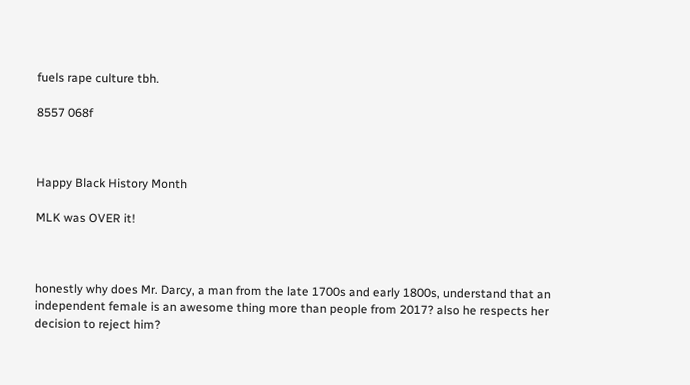fuels rape culture tbh.

8557 068f



Happy Black History Month

MLK was OVER it!



honestly why does Mr. Darcy, a man from the late 1700s and early 1800s, understand that an independent female is an awesome thing more than people from 2017? also he respects her decision to reject him?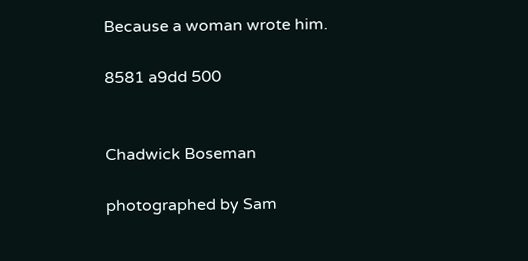Because a woman wrote him.

8581 a9dd 500


Chadwick Boseman

photographed by Sam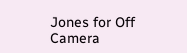Jones for Off Camera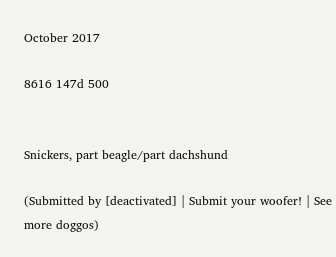October 2017

8616 147d 500


Snickers, part beagle/part dachshund

(Submitted by [deactivated] | Submit your woofer! | See more doggos)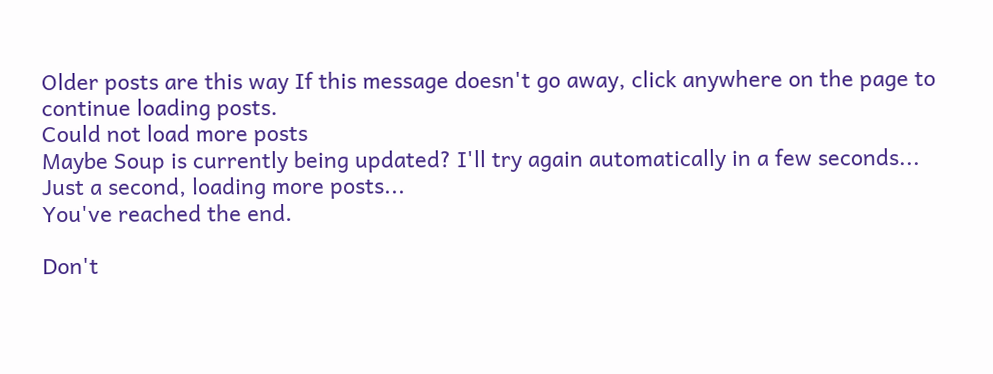Older posts are this way If this message doesn't go away, click anywhere on the page to continue loading posts.
Could not load more posts
Maybe Soup is currently being updated? I'll try again automatically in a few seconds...
Just a second, loading more posts...
You've reached the end.

Don't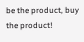be the product, buy the product!